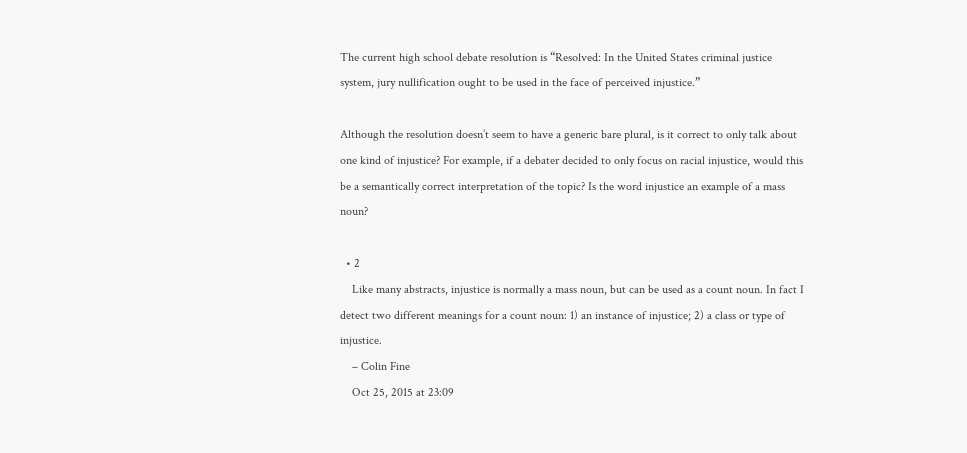The current high school debate resolution is “Resolved: In the United States criminal justice system, jury nullification ought to be used in the face of perceived injustice.”

Although the resolution doesn’t seem to have a generic bare plural, is it correct to only talk about one kind of injustice? For example, if a debater decided to only focus on racial injustice, would this be a semantically correct interpretation of the topic? Is the word injustice an example of a mass noun?

  • 2
    Like many abstracts, injustice is normally a mass noun, but can be used as a count noun. In fact I detect two different meanings for a count noun: 1) an instance of injustice; 2) a class or type of injustice.
    – Colin Fine
    Oct 25, 2015 at 23:09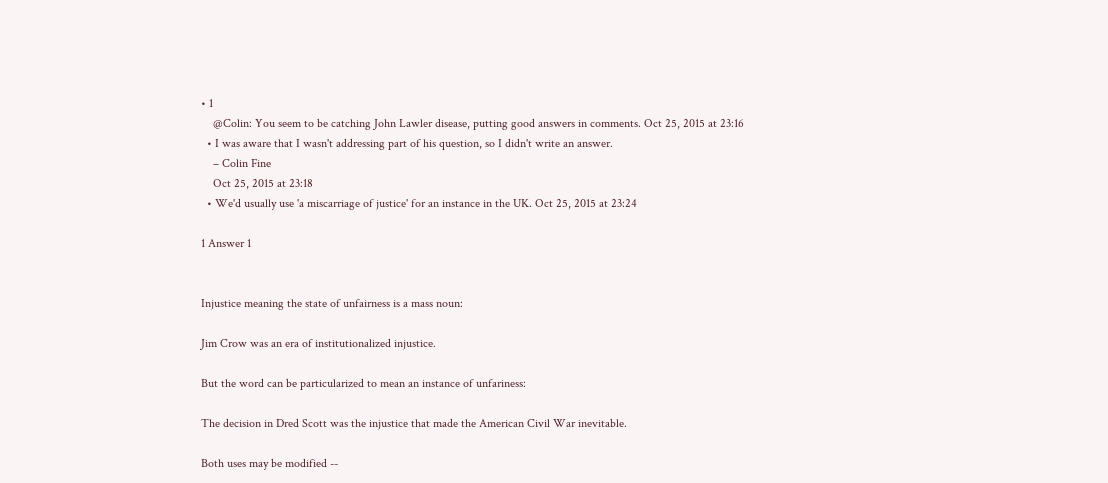• 1
    @Colin: You seem to be catching John Lawler disease, putting good answers in comments. Oct 25, 2015 at 23:16
  • I was aware that I wasn't addressing part of his question, so I didn't write an answer.
    – Colin Fine
    Oct 25, 2015 at 23:18
  • We'd usually use 'a miscarriage of justice' for an instance in the UK. Oct 25, 2015 at 23:24

1 Answer 1


Injustice meaning the state of unfairness is a mass noun:

Jim Crow was an era of institutionalized injustice.

But the word can be particularized to mean an instance of unfariness:

The decision in Dred Scott was the injustice that made the American Civil War inevitable.

Both uses may be modified --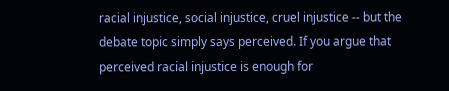racial injustice, social injustice, cruel injustice -- but the debate topic simply says perceived. If you argue that perceived racial injustice is enough for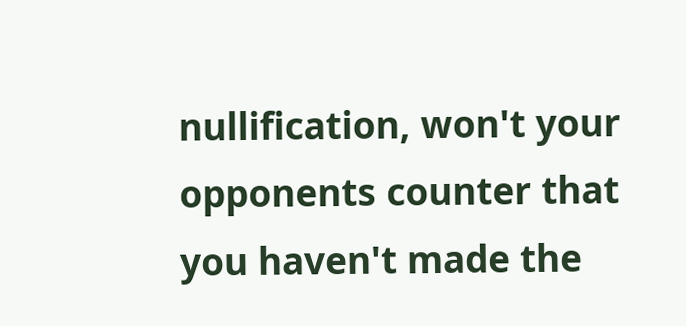nullification, won't your opponents counter that you haven't made the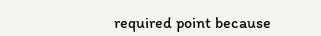required point because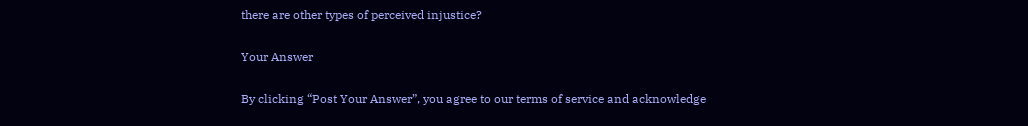there are other types of perceived injustice?

Your Answer

By clicking “Post Your Answer”, you agree to our terms of service and acknowledge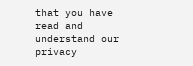that you have read and understand our privacy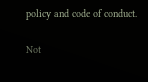policy and code of conduct.

Not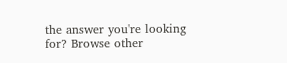the answer you're looking for? Browse other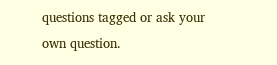questions tagged or ask your own question.